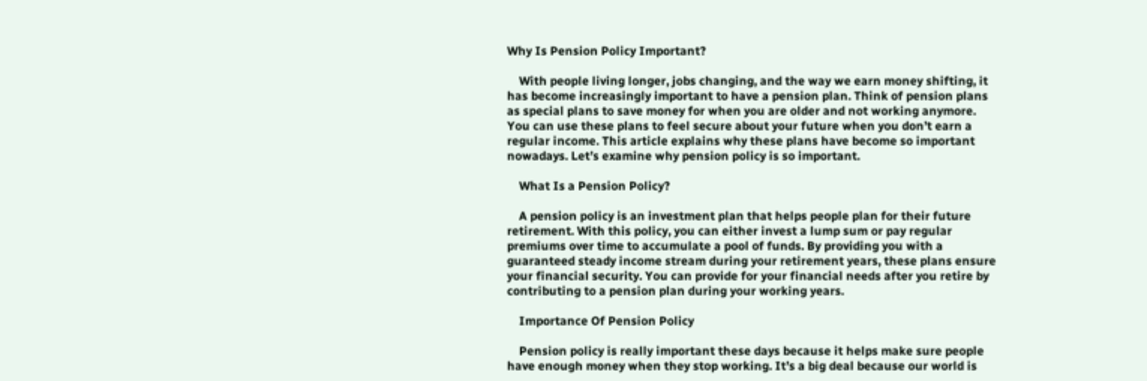Why Is Pension Policy Important?

    With people living longer, jobs changing, and the way we earn money shifting, it has become increasingly important to have a pension plan. Think of pension plans as special plans to save money for when you are older and not working anymore. You can use these plans to feel secure about your future when you don’t earn a regular income. This article explains why these plans have become so important nowadays. Let’s examine why pension policy is so important.

    What Is a Pension Policy?

    A pension policy is an investment plan that helps people plan for their future retirement. With this policy, you can either invest a lump sum or pay regular premiums over time to accumulate a pool of funds. By providing you with a guaranteed steady income stream during your retirement years, these plans ensure your financial security. You can provide for your financial needs after you retire by contributing to a pension plan during your working years.

    Importance Of Pension Policy

    Pension policy is really important these days because it helps make sure people have enough money when they stop working. It’s a big deal because our world is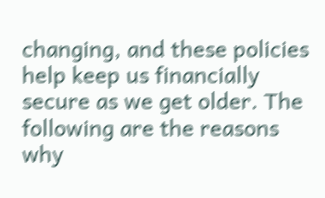changing, and these policies help keep us financially secure as we get older. The following are the reasons why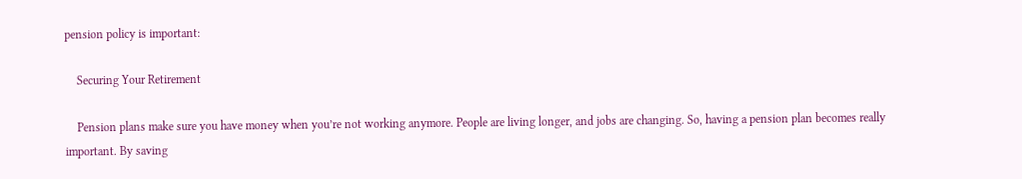pension policy is important:

    Securing Your Retirement

    Pension plans make sure you have money when you’re not working anymore. People are living longer, and jobs are changing. So, having a pension plan becomes really important. By saving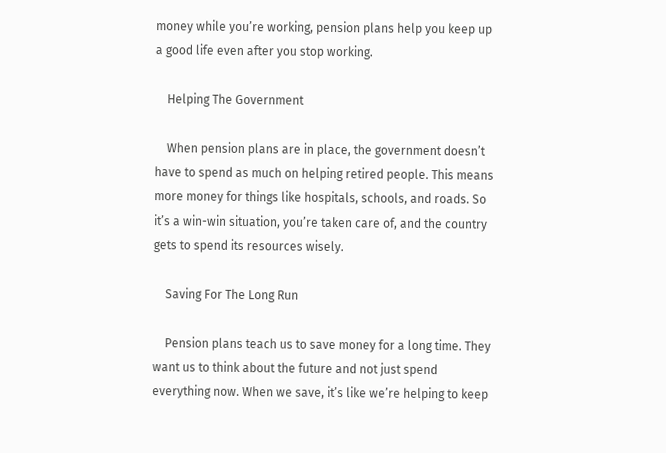money while you’re working, pension plans help you keep up a good life even after you stop working.

    Helping The Government

    When pension plans are in place, the government doesn’t have to spend as much on helping retired people. This means more money for things like hospitals, schools, and roads. So it’s a win-win situation, you’re taken care of, and the country gets to spend its resources wisely.

    Saving For The Long Run

    Pension plans teach us to save money for a long time. They want us to think about the future and not just spend everything now. When we save, it’s like we’re helping to keep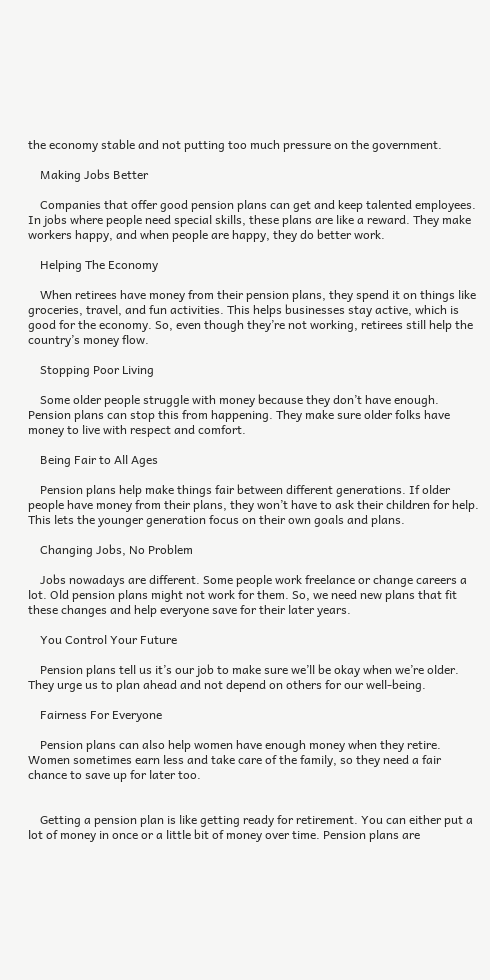the economy stable and not putting too much pressure on the government.

    Making Jobs Better

    Companies that offer good pension plans can get and keep talented employees. In jobs where people need special skills, these plans are like a reward. They make workers happy, and when people are happy, they do better work.

    Helping The Economy

    When retirees have money from their pension plans, they spend it on things like groceries, travel, and fun activities. This helps businesses stay active, which is good for the economy. So, even though they’re not working, retirees still help the country’s money flow.

    Stopping Poor Living

    Some older people struggle with money because they don’t have enough. Pension plans can stop this from happening. They make sure older folks have money to live with respect and comfort.

    Being Fair to All Ages

    Pension plans help make things fair between different generations. If older people have money from their plans, they won’t have to ask their children for help. This lets the younger generation focus on their own goals and plans.

    Changing Jobs, No Problem

    Jobs nowadays are different. Some people work freelance or change careers a lot. Old pension plans might not work for them. So, we need new plans that fit these changes and help everyone save for their later years.

    You Control Your Future

    Pension plans tell us it’s our job to make sure we’ll be okay when we’re older. They urge us to plan ahead and not depend on others for our well-being.

    Fairness For Everyone

    Pension plans can also help women have enough money when they retire. Women sometimes earn less and take care of the family, so they need a fair chance to save up for later too.


    Getting a pension plan is like getting ready for retirement. You can either put a lot of money in once or a little bit of money over time. Pension plans are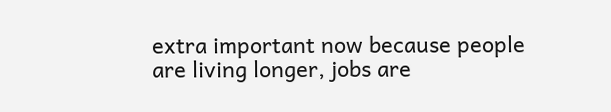extra important now because people are living longer, jobs are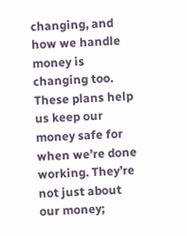changing, and how we handle money is changing too. These plans help us keep our money safe for when we’re done working. They’re not just about our money;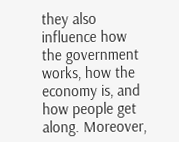they also influence how the government works, how the economy is, and how people get along. Moreover,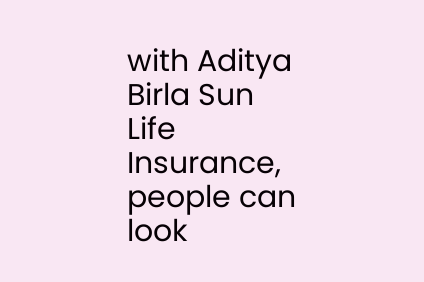with Aditya Birla Sun Life Insurance, people can look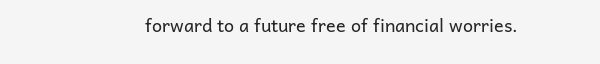forward to a future free of financial worries.